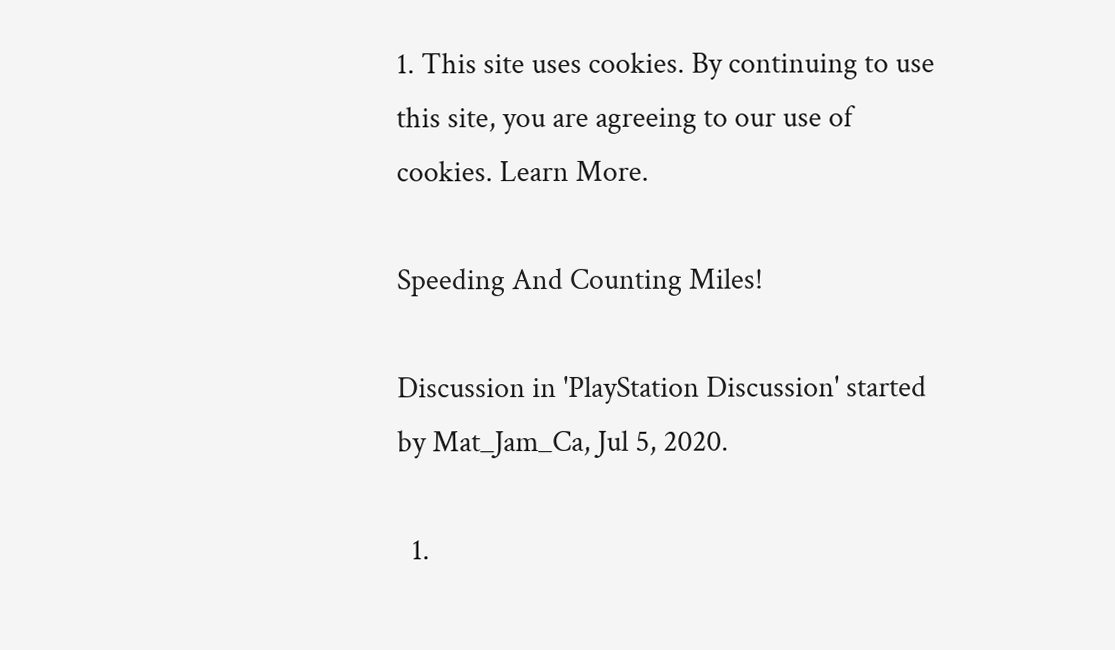1. This site uses cookies. By continuing to use this site, you are agreeing to our use of cookies. Learn More.

Speeding And Counting Miles!

Discussion in 'PlayStation Discussion' started by Mat_Jam_Ca, Jul 5, 2020.

  1.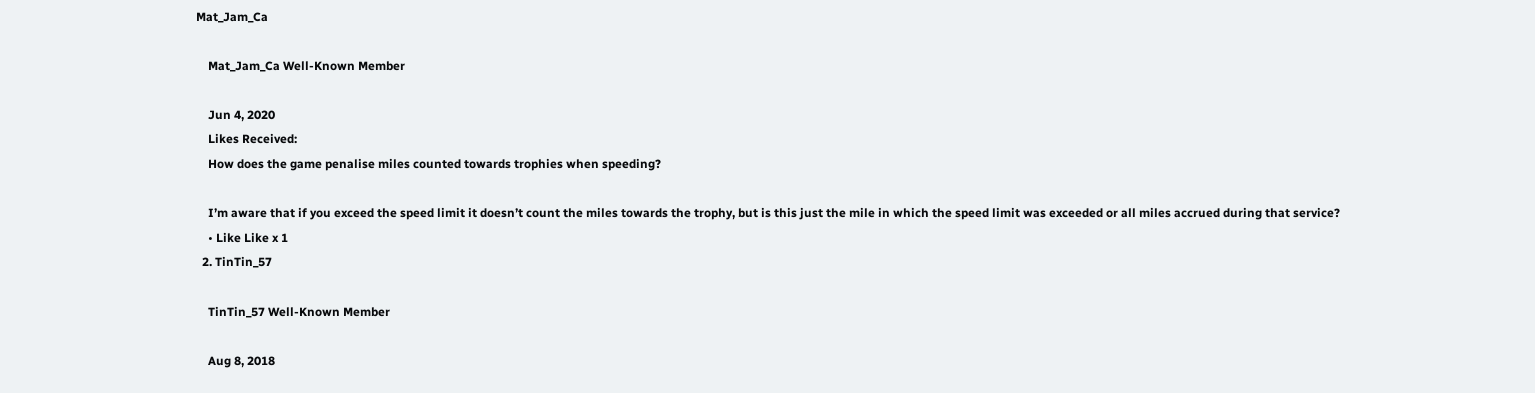Mat_Jam_Ca

    Mat_Jam_Ca Well-Known Member

    Jun 4, 2020
    Likes Received:
    How does the game penalise miles counted towards trophies when speeding?

    I’m aware that if you exceed the speed limit it doesn’t count the miles towards the trophy, but is this just the mile in which the speed limit was exceeded or all miles accrued during that service?
    • Like Like x 1
  2. TinTin_57

    TinTin_57 Well-Known Member

    Aug 8, 2018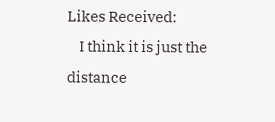Likes Received:
    I think it is just the distance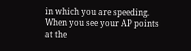in which you are speeding. When you see your AP points at the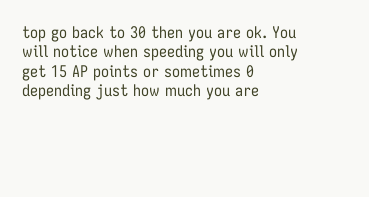top go back to 30 then you are ok. You will notice when speeding you will only get 15 AP points or sometimes 0 depending just how much you are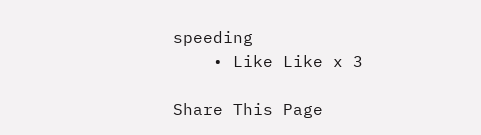speeding
    • Like Like x 3

Share This Page